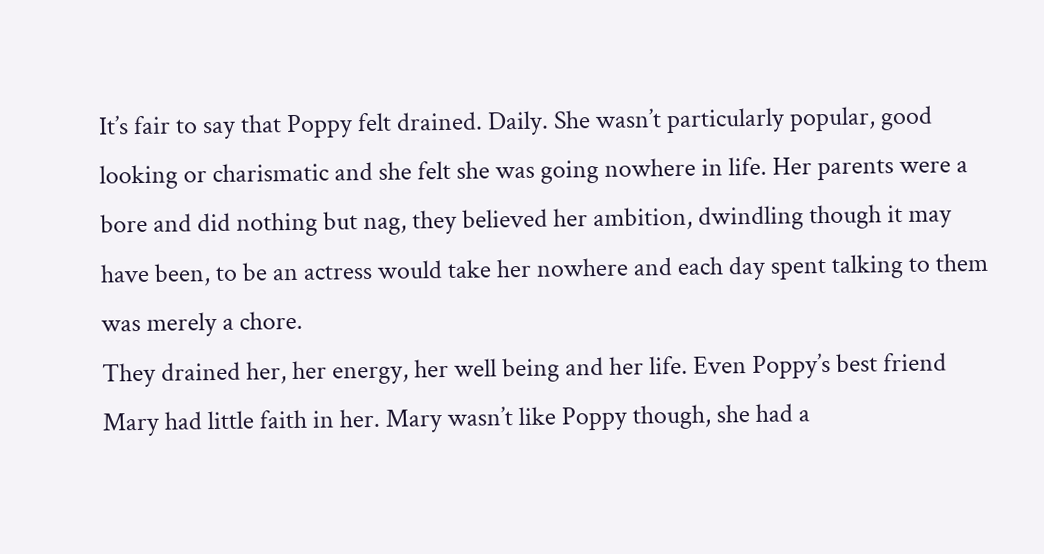It’s fair to say that Poppy felt drained. Daily. She wasn’t particularly popular, good looking or charismatic and she felt she was going nowhere in life. Her parents were a bore and did nothing but nag, they believed her ambition, dwindling though it may have been, to be an actress would take her nowhere and each day spent talking to them was merely a chore.
They drained her, her energy, her well being and her life. Even Poppy’s best friend Mary had little faith in her. Mary wasn’t like Poppy though, she had a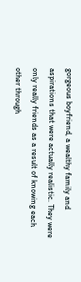gorgeous boyfriend, a wealthy family and aspirations that were actually realistic. They were only really friends as a result of knowing each other through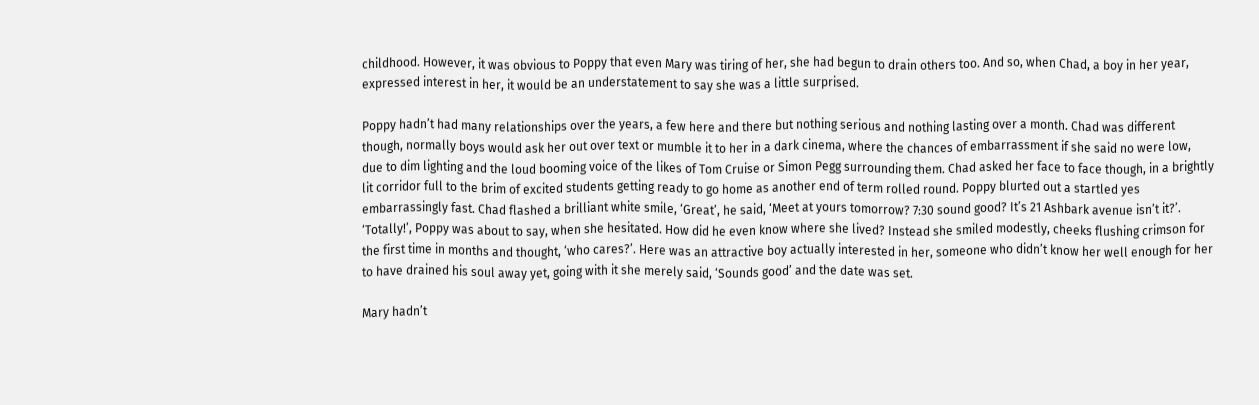childhood. However, it was obvious to Poppy that even Mary was tiring of her, she had begun to drain others too. And so, when Chad, a boy in her year, expressed interest in her, it would be an understatement to say she was a little surprised.

Poppy hadn’t had many relationships over the years, a few here and there but nothing serious and nothing lasting over a month. Chad was different though, normally boys would ask her out over text or mumble it to her in a dark cinema, where the chances of embarrassment if she said no were low, due to dim lighting and the loud booming voice of the likes of Tom Cruise or Simon Pegg surrounding them. Chad asked her face to face though, in a brightly lit corridor full to the brim of excited students getting ready to go home as another end of term rolled round. Poppy blurted out a startled yes embarrassingly fast. Chad flashed a brilliant white smile, ‘Great’, he said, ‘Meet at yours tomorrow? 7:30 sound good? It’s 21 Ashbark avenue isn’t it?’. ‘Totally!’, Poppy was about to say, when she hesitated. How did he even know where she lived? Instead she smiled modestly, cheeks flushing crimson for the first time in months and thought, ‘who cares?’. Here was an attractive boy actually interested in her, someone who didn’t know her well enough for her to have drained his soul away yet, going with it she merely said, ‘Sounds good’ and the date was set.

Mary hadn’t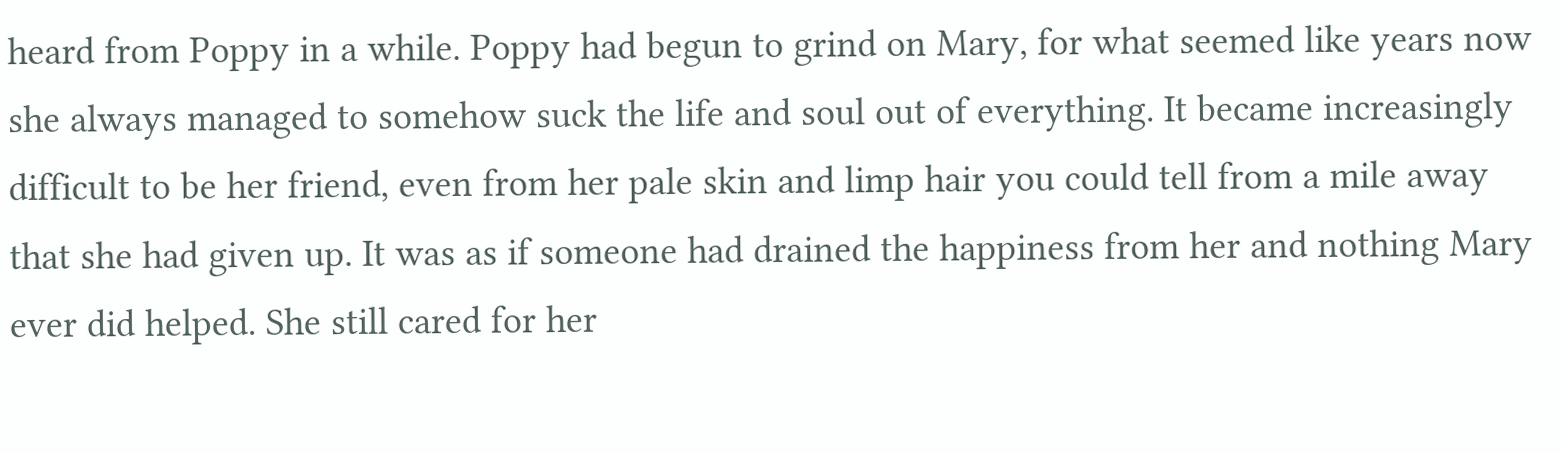heard from Poppy in a while. Poppy had begun to grind on Mary, for what seemed like years now she always managed to somehow suck the life and soul out of everything. It became increasingly difficult to be her friend, even from her pale skin and limp hair you could tell from a mile away that she had given up. It was as if someone had drained the happiness from her and nothing Mary ever did helped. She still cared for her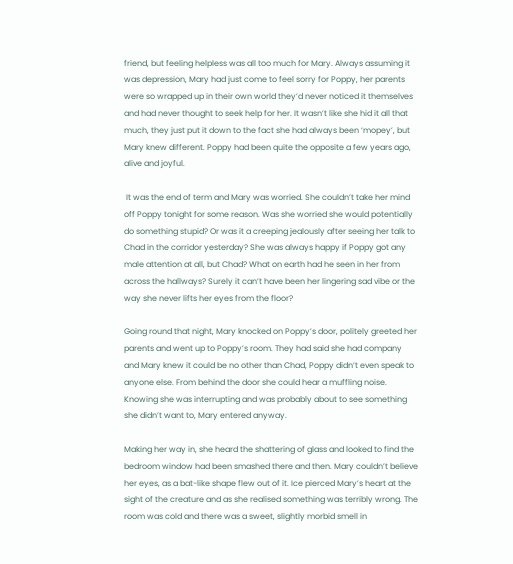friend, but feeling helpless was all too much for Mary. Always assuming it was depression, Mary had just come to feel sorry for Poppy, her parents were so wrapped up in their own world they’d never noticed it themselves and had never thought to seek help for her. It wasn’t like she hid it all that much, they just put it down to the fact she had always been ‘mopey’, but Mary knew different. Poppy had been quite the opposite a few years ago, alive and joyful.

 It was the end of term and Mary was worried. She couldn’t take her mind off Poppy tonight for some reason. Was she worried she would potentially do something stupid? Or was it a creeping jealously after seeing her talk to Chad in the corridor yesterday? She was always happy if Poppy got any male attention at all, but Chad? What on earth had he seen in her from across the hallways? Surely it can’t have been her lingering sad vibe or the way she never lifts her eyes from the floor?

Going round that night, Mary knocked on Poppy’s door, politely greeted her parents and went up to Poppy’s room. They had said she had company and Mary knew it could be no other than Chad, Poppy didn’t even speak to anyone else. From behind the door she could hear a muffling noise. Knowing she was interrupting and was probably about to see something she didn’t want to, Mary entered anyway.

Making her way in, she heard the shattering of glass and looked to find the bedroom window had been smashed there and then. Mary couldn’t believe her eyes, as a bat-like shape flew out of it. Ice pierced Mary’s heart at the sight of the creature and as she realised something was terribly wrong. The room was cold and there was a sweet, slightly morbid smell in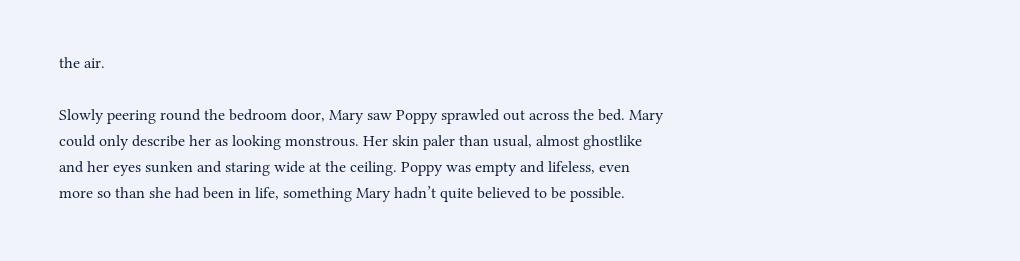the air.

Slowly peering round the bedroom door, Mary saw Poppy sprawled out across the bed. Mary could only describe her as looking monstrous. Her skin paler than usual, almost ghostlike and her eyes sunken and staring wide at the ceiling. Poppy was empty and lifeless, even more so than she had been in life, something Mary hadn’t quite believed to be possible.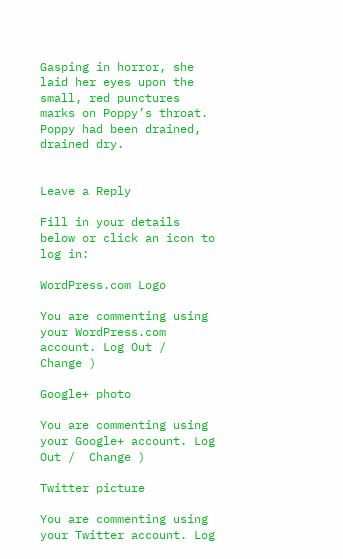Gasping in horror, she laid her eyes upon the small, red punctures marks on Poppy’s throat. Poppy had been drained, drained dry.


Leave a Reply

Fill in your details below or click an icon to log in:

WordPress.com Logo

You are commenting using your WordPress.com account. Log Out /  Change )

Google+ photo

You are commenting using your Google+ account. Log Out /  Change )

Twitter picture

You are commenting using your Twitter account. Log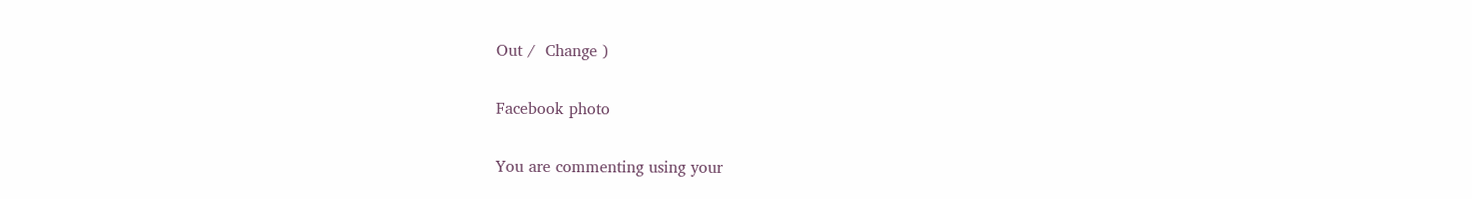Out /  Change )

Facebook photo

You are commenting using your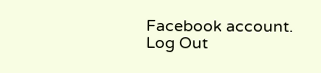Facebook account. Log Out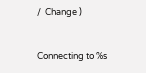/  Change )


Connecting to %s